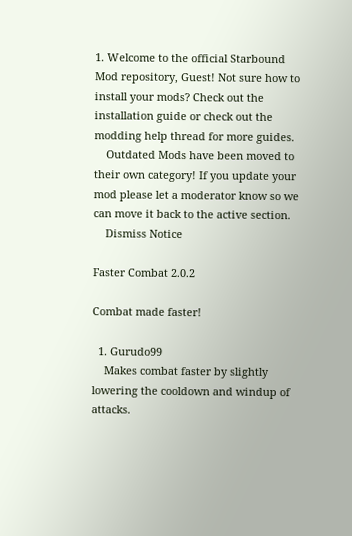1. Welcome to the official Starbound Mod repository, Guest! Not sure how to install your mods? Check out the installation guide or check out the modding help thread for more guides.
    Outdated Mods have been moved to their own category! If you update your mod please let a moderator know so we can move it back to the active section.
    Dismiss Notice

Faster Combat 2.0.2

Combat made faster!

  1. Gurudo99
    Makes combat faster by slightly lowering the cooldown and windup of attacks.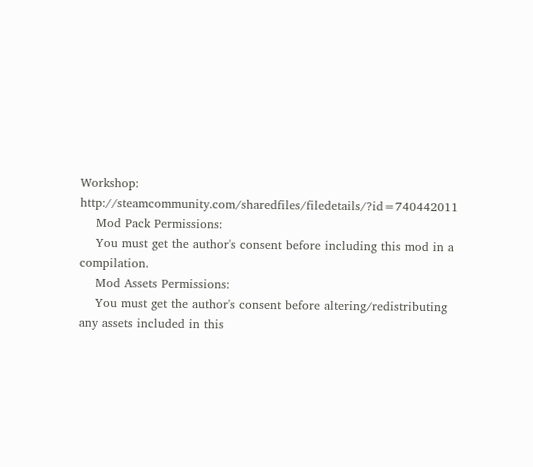Workshop: http://steamcommunity.com/sharedfiles/filedetails/?id=740442011
    Mod Pack Permissions:
    You must get the author's consent before including this mod in a compilation.
    Mod Assets Permissions:
    You must get the author's consent before altering/redistributing any assets included in this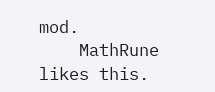mod.
    MathRune likes this.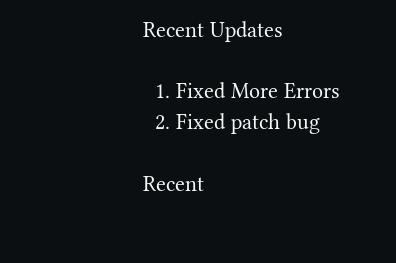Recent Updates

  1. Fixed More Errors
  2. Fixed patch bug

Recent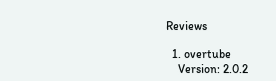Reviews

  1. overtube
    Version: 2.0.2